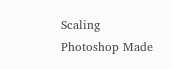Scaling Photoshop Made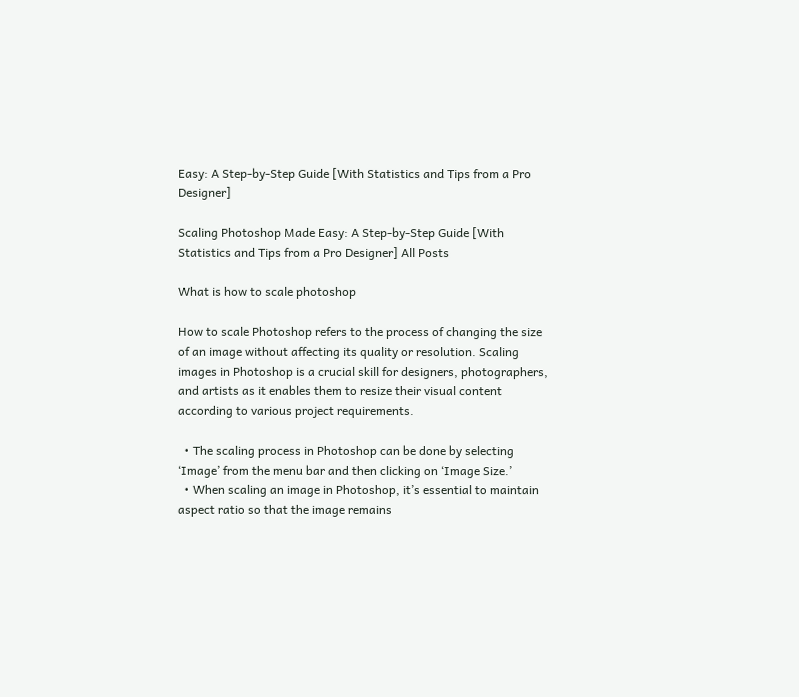Easy: A Step-by-Step Guide [With Statistics and Tips from a Pro Designer]

Scaling Photoshop Made Easy: A Step-by-Step Guide [With Statistics and Tips from a Pro Designer] All Posts

What is how to scale photoshop

How to scale Photoshop refers to the process of changing the size of an image without affecting its quality or resolution. Scaling images in Photoshop is a crucial skill for designers, photographers, and artists as it enables them to resize their visual content according to various project requirements.

  • The scaling process in Photoshop can be done by selecting ‘Image’ from the menu bar and then clicking on ‘Image Size.’
  • When scaling an image in Photoshop, it’s essential to maintain aspect ratio so that the image remains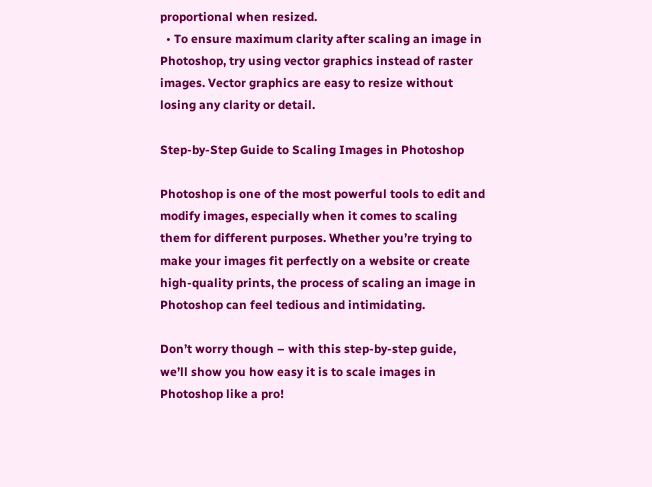proportional when resized.
  • To ensure maximum clarity after scaling an image in Photoshop, try using vector graphics instead of raster images. Vector graphics are easy to resize without losing any clarity or detail.

Step-by-Step Guide to Scaling Images in Photoshop

Photoshop is one of the most powerful tools to edit and modify images, especially when it comes to scaling them for different purposes. Whether you’re trying to make your images fit perfectly on a website or create high-quality prints, the process of scaling an image in Photoshop can feel tedious and intimidating.

Don’t worry though – with this step-by-step guide, we’ll show you how easy it is to scale images in Photoshop like a pro!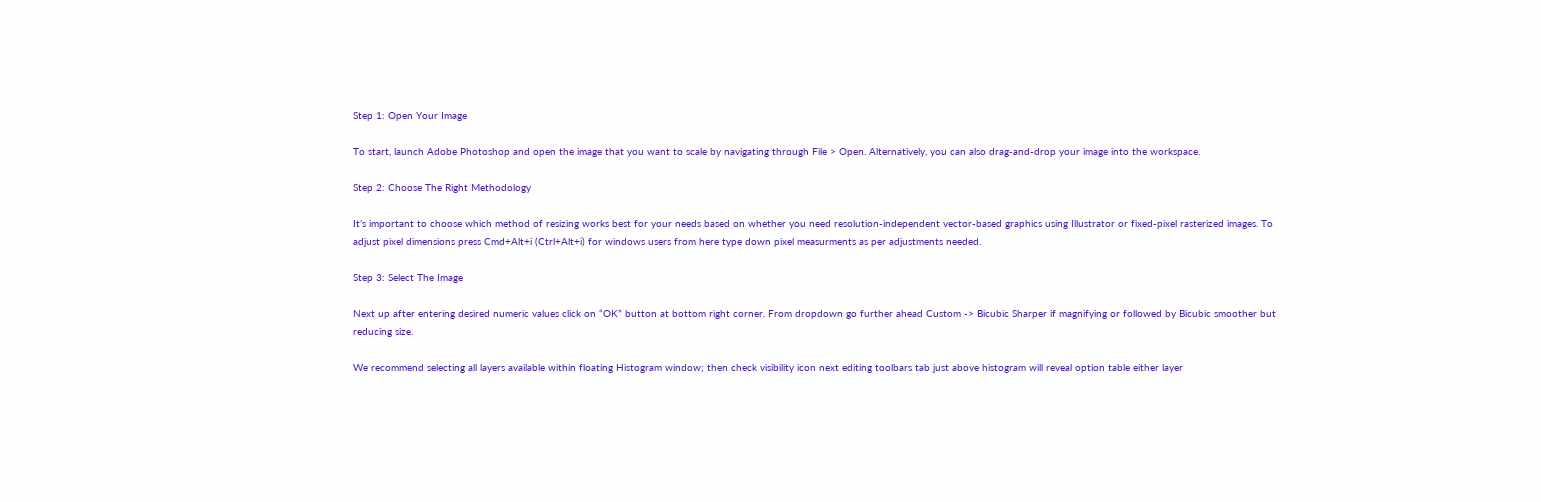Step 1: Open Your Image

To start, launch Adobe Photoshop and open the image that you want to scale by navigating through File > Open. Alternatively, you can also drag-and-drop your image into the workspace.

Step 2: Choose The Right Methodology

It’s important to choose which method of resizing works best for your needs based on whether you need resolution-independent vector-based graphics using Illustrator or fixed-pixel rasterized images. To adjust pixel dimensions press Cmd+Alt+i (Ctrl+Alt+i) for windows users from here type down pixel measurments as per adjustments needed.

Step 3: Select The Image

Next up after entering desired numeric values click on “OK” button at bottom right corner. From dropdown go further ahead Custom -> Bicubic Sharper if magnifying or followed by Bicubic smoother but reducing size.

We recommend selecting all layers available within floating Histogram window; then check visibility icon next editing toolbars tab just above histogram will reveal option table either layer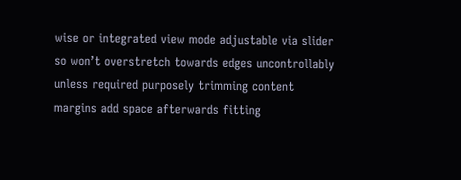wise or integrated view mode adjustable via slider so won’t overstretch towards edges uncontrollably unless required purposely trimming content margins add space afterwards fitting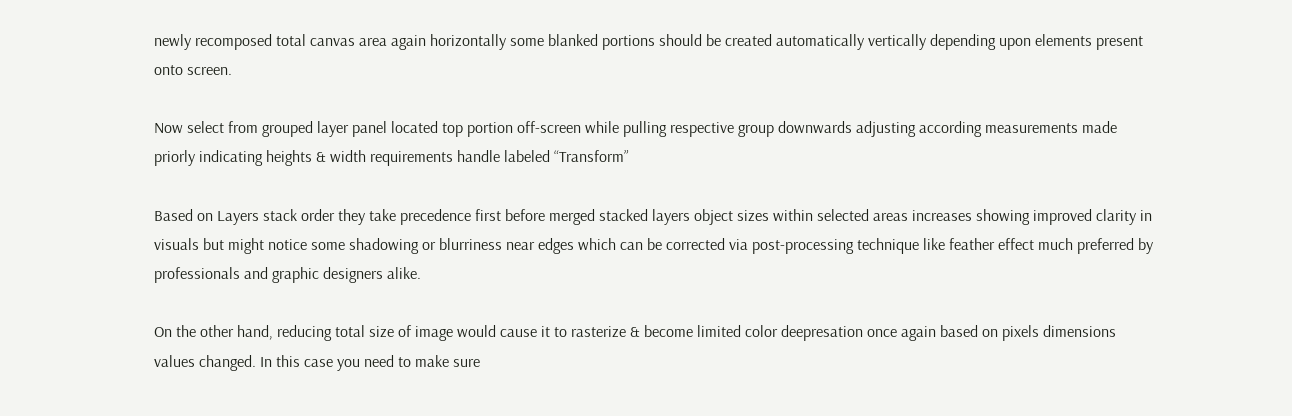newly recomposed total canvas area again horizontally some blanked portions should be created automatically vertically depending upon elements present onto screen.

Now select from grouped layer panel located top portion off-screen while pulling respective group downwards adjusting according measurements made priorly indicating heights & width requirements handle labeled “Transform”

Based on Layers stack order they take precedence first before merged stacked layers object sizes within selected areas increases showing improved clarity in visuals but might notice some shadowing or blurriness near edges which can be corrected via post-processing technique like feather effect much preferred by professionals and graphic designers alike.

On the other hand, reducing total size of image would cause it to rasterize & become limited color deepresation once again based on pixels dimensions values changed. In this case you need to make sure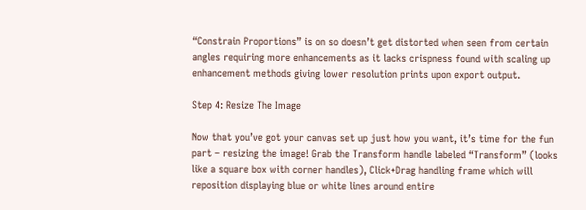“Constrain Proportions” is on so doesn’t get distorted when seen from certain angles requiring more enhancements as it lacks crispness found with scaling up enhancement methods giving lower resolution prints upon export output.

Step 4: Resize The Image

Now that you’ve got your canvas set up just how you want, it’s time for the fun part – resizing the image! Grab the Transform handle labeled “Transform” (looks like a square box with corner handles), Click+Drag handling frame which will reposition displaying blue or white lines around entire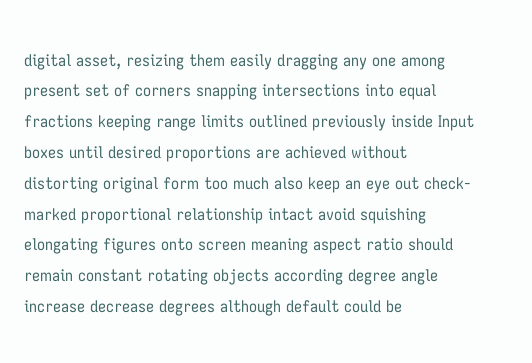digital asset, resizing them easily dragging any one among present set of corners snapping intersections into equal fractions keeping range limits outlined previously inside Input boxes until desired proportions are achieved without distorting original form too much also keep an eye out check-marked proportional relationship intact avoid squishing elongating figures onto screen meaning aspect ratio should remain constant rotating objects according degree angle increase decrease degrees although default could be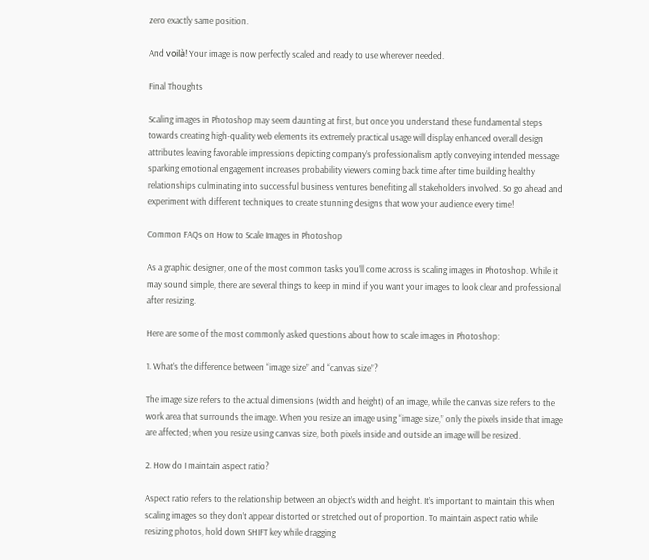zero exactly same position.

And voilà! Your image is now perfectly scaled and ready to use wherever needed.

Final Thoughts

Scaling images in Photoshop may seem daunting at first, but once you understand these fundamental steps towards creating high-quality web elements its extremely practical usage will display enhanced overall design attributes leaving favorable impressions depicting company’s professionalism aptly conveying intended message sparking emotional engagement increases probability viewers coming back time after time building healthy relationships culminating into successful business ventures benefiting all stakeholders involved. So go ahead and experiment with different techniques to create stunning designs that wow your audience every time!

Common FAQs on How to Scale Images in Photoshop

As a graphic designer, one of the most common tasks you’ll come across is scaling images in Photoshop. While it may sound simple, there are several things to keep in mind if you want your images to look clear and professional after resizing.

Here are some of the most commonly asked questions about how to scale images in Photoshop:

1. What’s the difference between “image size” and “canvas size”?

The image size refers to the actual dimensions (width and height) of an image, while the canvas size refers to the work area that surrounds the image. When you resize an image using “image size,” only the pixels inside that image are affected; when you resize using canvas size, both pixels inside and outside an image will be resized.

2. How do I maintain aspect ratio?

Aspect ratio refers to the relationship between an object’s width and height. It’s important to maintain this when scaling images so they don’t appear distorted or stretched out of proportion. To maintain aspect ratio while resizing photos, hold down SHIFT key while dragging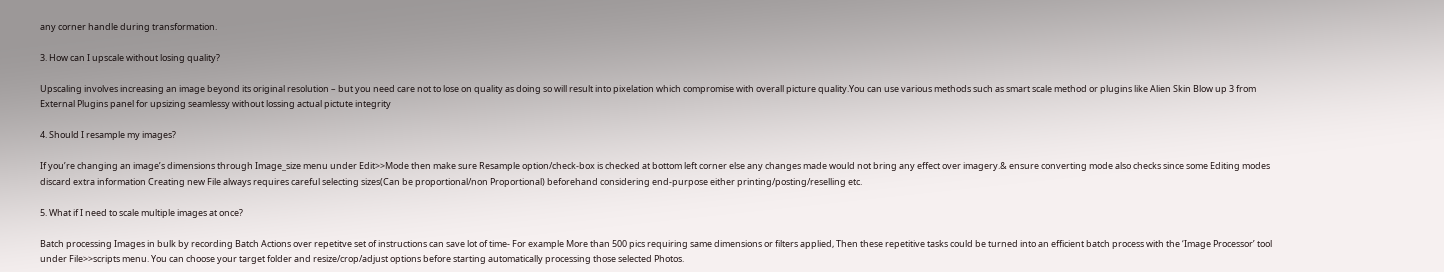any corner handle during transformation.

3. How can I upscale without losing quality?

Upscaling involves increasing an image beyond its original resolution – but you need care not to lose on quality as doing so will result into pixelation which compromise with overall picture quality.You can use various methods such as smart scale method or plugins like Alien Skin Blow up 3 from External Plugins panel for upsizing seamlessy without lossing actual pictute integrity

4. Should I resample my images?

If you’re changing an image’s dimensions through Image_size menu under Edit>>Mode then make sure Resample option/check-box is checked at bottom left corner else any changes made would not bring any effect over imagery.& ensure converting mode also checks since some Editing modes discard extra information Creating new File always requires careful selecting sizes(Can be proportional/non Proportional) beforehand considering end-purpose either printing/posting/reselling etc.

5. What if I need to scale multiple images at once?

Batch processing Images in bulk by recording Batch Actions over repetitve set of instructions can save lot of time- For example More than 500 pics requiring same dimensions or filters applied, Then these repetitive tasks could be turned into an efficient batch process with the ‘Image Processor’ tool under File>>scripts menu. You can choose your target folder and resize/crop/adjust options before starting automatically processing those selected Photos.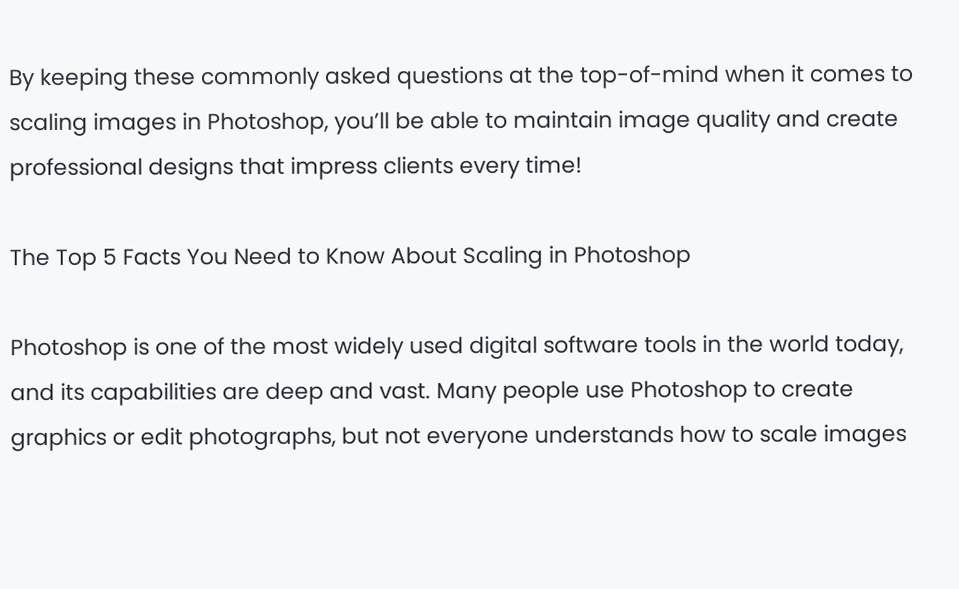By keeping these commonly asked questions at the top-of-mind when it comes to scaling images in Photoshop, you’ll be able to maintain image quality and create professional designs that impress clients every time!

The Top 5 Facts You Need to Know About Scaling in Photoshop

Photoshop is one of the most widely used digital software tools in the world today, and its capabilities are deep and vast. Many people use Photoshop to create graphics or edit photographs, but not everyone understands how to scale images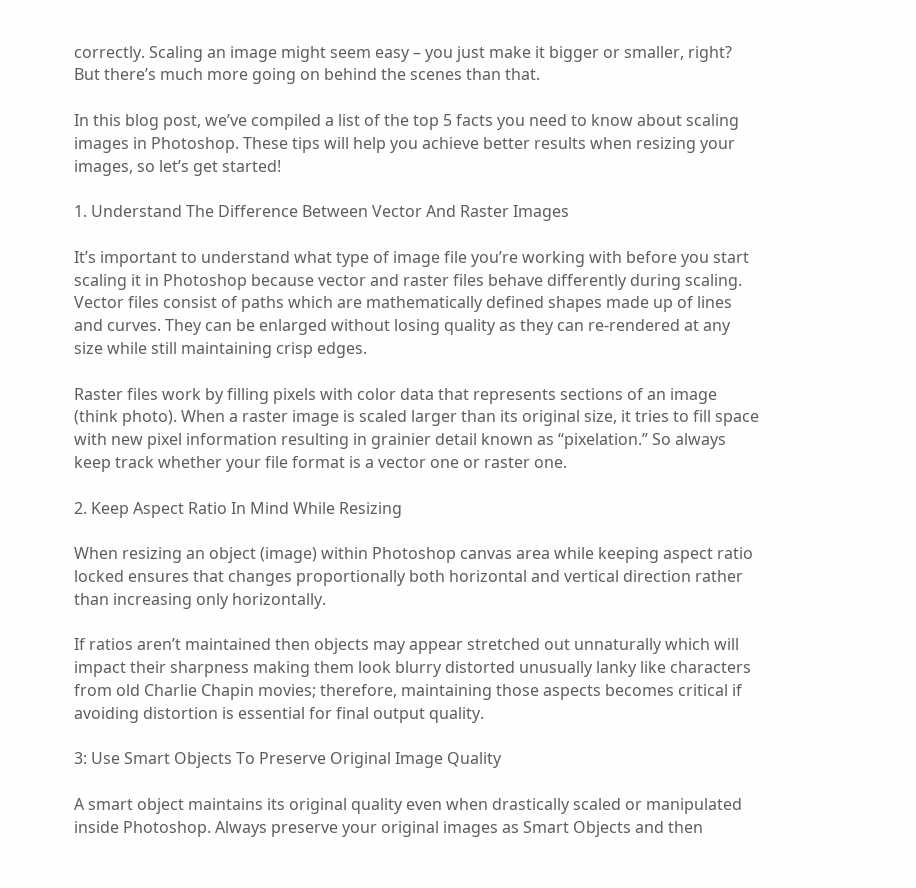correctly. Scaling an image might seem easy – you just make it bigger or smaller, right? But there’s much more going on behind the scenes than that.

In this blog post, we’ve compiled a list of the top 5 facts you need to know about scaling images in Photoshop. These tips will help you achieve better results when resizing your images, so let’s get started!

1. Understand The Difference Between Vector And Raster Images

It’s important to understand what type of image file you’re working with before you start scaling it in Photoshop because vector and raster files behave differently during scaling. Vector files consist of paths which are mathematically defined shapes made up of lines and curves. They can be enlarged without losing quality as they can re-rendered at any size while still maintaining crisp edges.

Raster files work by filling pixels with color data that represents sections of an image (think photo). When a raster image is scaled larger than its original size, it tries to fill space with new pixel information resulting in grainier detail known as “pixelation.” So always keep track whether your file format is a vector one or raster one.

2. Keep Aspect Ratio In Mind While Resizing

When resizing an object (image) within Photoshop canvas area while keeping aspect ratio locked ensures that changes proportionally both horizontal and vertical direction rather than increasing only horizontally.

If ratios aren’t maintained then objects may appear stretched out unnaturally which will impact their sharpness making them look blurry distorted unusually lanky like characters from old Charlie Chapin movies; therefore, maintaining those aspects becomes critical if avoiding distortion is essential for final output quality.

3: Use Smart Objects To Preserve Original Image Quality

A smart object maintains its original quality even when drastically scaled or manipulated inside Photoshop. Always preserve your original images as Smart Objects and then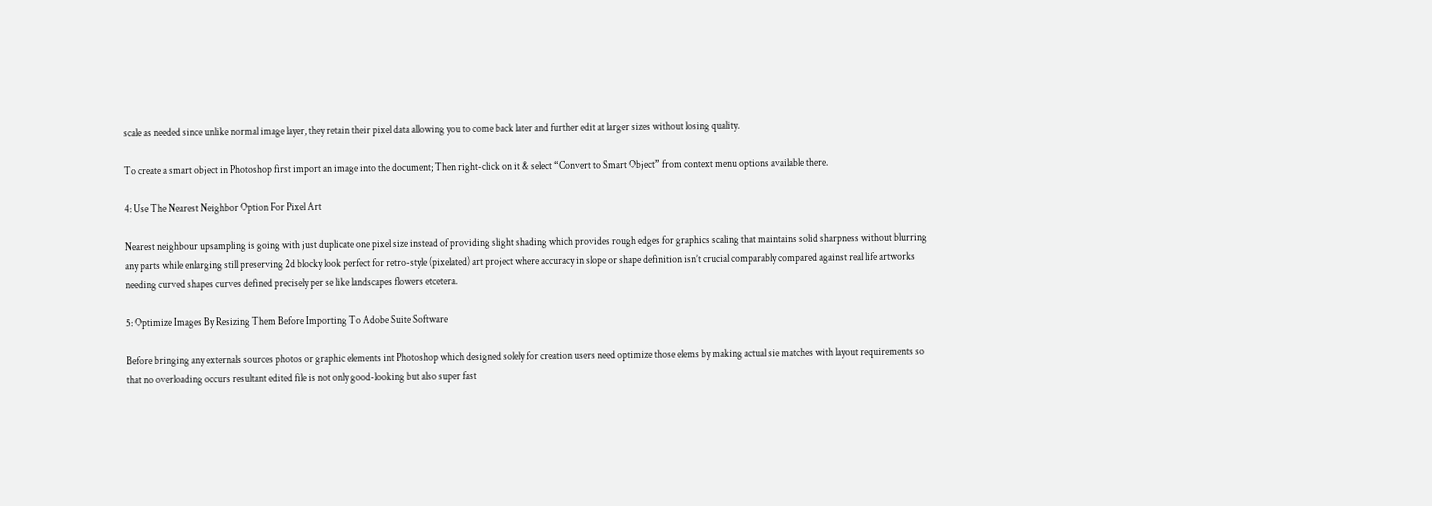scale as needed since unlike normal image layer, they retain their pixel data allowing you to come back later and further edit at larger sizes without losing quality.

To create a smart object in Photoshop first import an image into the document; Then right-click on it & select “Convert to Smart Object” from context menu options available there.

4: Use The Nearest Neighbor Option For Pixel Art

Nearest neighbour upsampling is going with just duplicate one pixel size instead of providing slight shading which provides rough edges for graphics scaling that maintains solid sharpness without blurring any parts while enlarging still preserving 2d blocky look perfect for retro-style (pixelated) art project where accuracy in slope or shape definition isn’t crucial comparably compared against real life artworks needing curved shapes curves defined precisely per se like landscapes flowers etcetera.

5: Optimize Images By Resizing Them Before Importing To Adobe Suite Software

Before bringing any externals sources photos or graphic elements int Photoshop which designed solely for creation users need optimize those elems by making actual sie matches with layout requirements so that no overloading occurs resultant edited file is not only good-looking but also super fast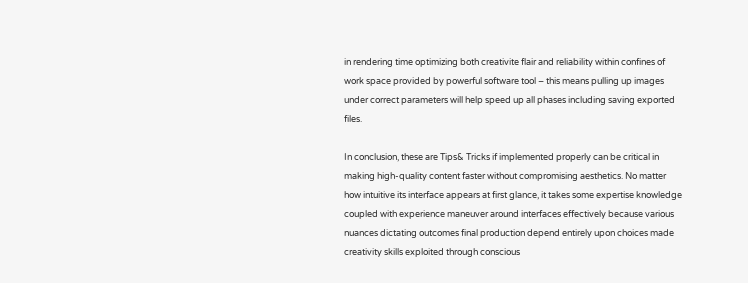in rendering time optimizing both creativite flair and reliability within confines of work space provided by powerful software tool – this means pulling up images under correct parameters will help speed up all phases including saving exported files.

In conclusion, these are Tips& Tricks if implemented properly can be critical in making high-quality content faster without compromising aesthetics. No matter how intuitive its interface appears at first glance, it takes some expertise knowledge coupled with experience maneuver around interfaces effectively because various nuances dictating outcomes final production depend entirely upon choices made creativity skills exploited through conscious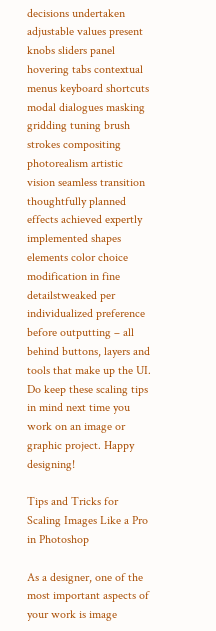decisions undertaken adjustable values present knobs sliders panel hovering tabs contextual menus keyboard shortcuts modal dialogues masking gridding tuning brush strokes compositing photorealism artistic vision seamless transition thoughtfully planned effects achieved expertly implemented shapes elements color choice modification in fine detailstweaked per individualized preference before outputting – all behind buttons, layers and tools that make up the UI. Do keep these scaling tips in mind next time you work on an image or graphic project. Happy designing!

Tips and Tricks for Scaling Images Like a Pro in Photoshop

As a designer, one of the most important aspects of your work is image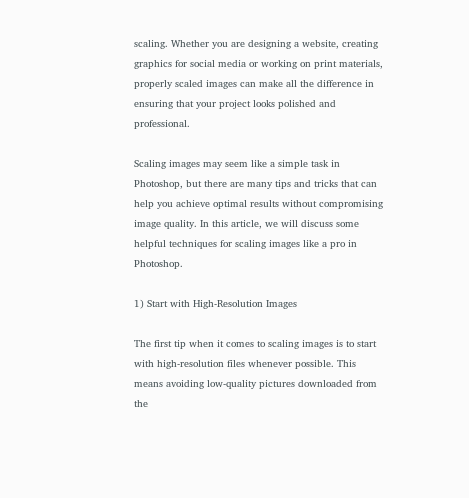scaling. Whether you are designing a website, creating graphics for social media or working on print materials, properly scaled images can make all the difference in ensuring that your project looks polished and professional.

Scaling images may seem like a simple task in Photoshop, but there are many tips and tricks that can help you achieve optimal results without compromising image quality. In this article, we will discuss some helpful techniques for scaling images like a pro in Photoshop.

1) Start with High-Resolution Images

The first tip when it comes to scaling images is to start with high-resolution files whenever possible. This means avoiding low-quality pictures downloaded from the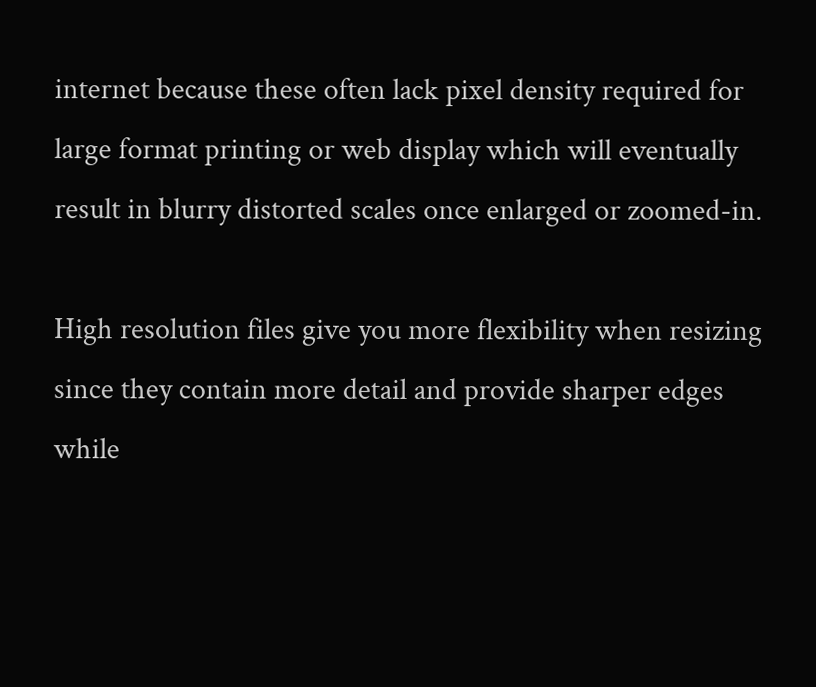internet because these often lack pixel density required for large format printing or web display which will eventually result in blurry distorted scales once enlarged or zoomed-in.

High resolution files give you more flexibility when resizing since they contain more detail and provide sharper edges while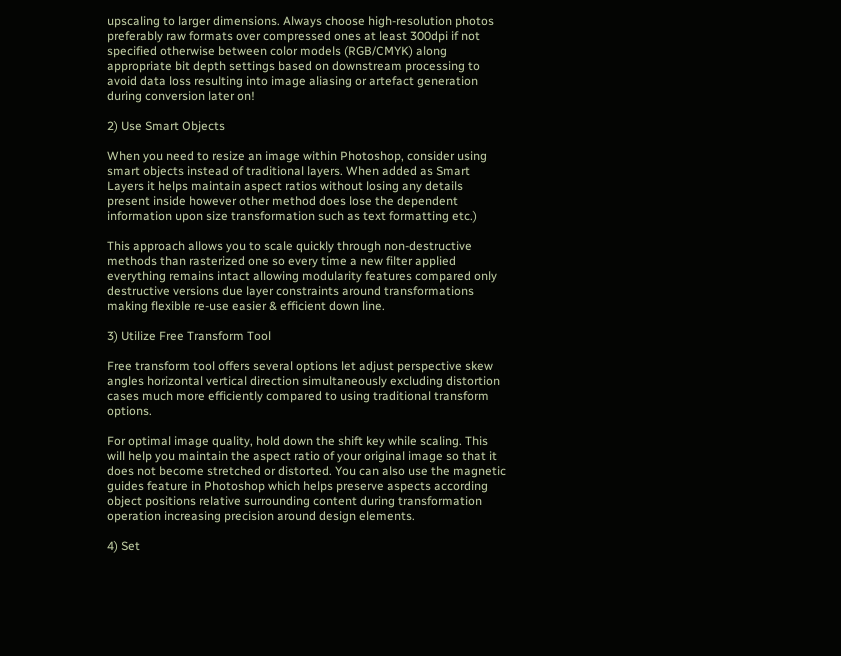upscaling to larger dimensions. Always choose high-resolution photos preferably raw formats over compressed ones at least 300dpi if not specified otherwise between color models (RGB/CMYK) along appropriate bit depth settings based on downstream processing to avoid data loss resulting into image aliasing or artefact generation during conversion later on!

2) Use Smart Objects

When you need to resize an image within Photoshop, consider using smart objects instead of traditional layers. When added as Smart Layers it helps maintain aspect ratios without losing any details present inside however other method does lose the dependent information upon size transformation such as text formatting etc.)

This approach allows you to scale quickly through non-destructive methods than rasterized one so every time a new filter applied everything remains intact allowing modularity features compared only destructive versions due layer constraints around transformations making flexible re-use easier & efficient down line.

3) Utilize Free Transform Tool

Free transform tool offers several options let adjust perspective skew angles horizontal vertical direction simultaneously excluding distortion cases much more efficiently compared to using traditional transform options.

For optimal image quality, hold down the shift key while scaling. This will help you maintain the aspect ratio of your original image so that it does not become stretched or distorted. You can also use the magnetic guides feature in Photoshop which helps preserve aspects according object positions relative surrounding content during transformation operation increasing precision around design elements.

4) Set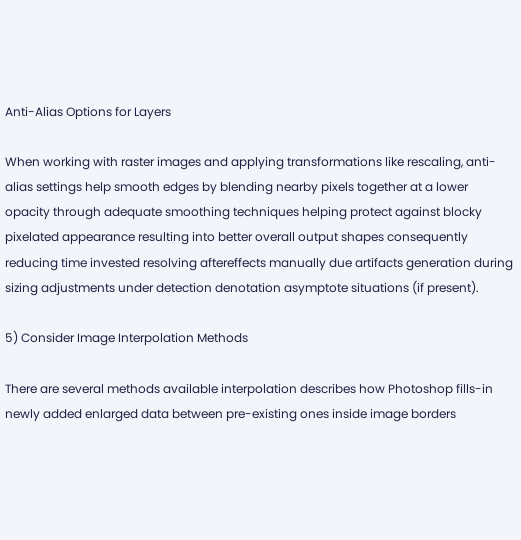Anti-Alias Options for Layers

When working with raster images and applying transformations like rescaling, anti-alias settings help smooth edges by blending nearby pixels together at a lower opacity through adequate smoothing techniques helping protect against blocky pixelated appearance resulting into better overall output shapes consequently reducing time invested resolving aftereffects manually due artifacts generation during sizing adjustments under detection denotation asymptote situations (if present).

5) Consider Image Interpolation Methods

There are several methods available interpolation describes how Photoshop fills-in newly added enlarged data between pre-existing ones inside image borders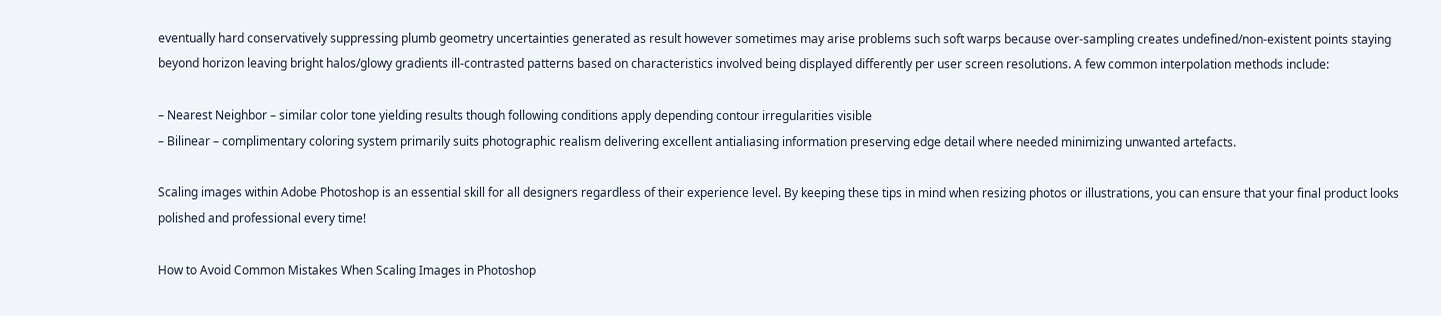eventually hard conservatively suppressing plumb geometry uncertainties generated as result however sometimes may arise problems such soft warps because over-sampling creates undefined/non-existent points staying beyond horizon leaving bright halos/glowy gradients ill-contrasted patterns based on characteristics involved being displayed differently per user screen resolutions. A few common interpolation methods include:

– Nearest Neighbor – similar color tone yielding results though following conditions apply depending contour irregularities visible
– Bilinear – complimentary coloring system primarily suits photographic realism delivering excellent antialiasing information preserving edge detail where needed minimizing unwanted artefacts.

Scaling images within Adobe Photoshop is an essential skill for all designers regardless of their experience level. By keeping these tips in mind when resizing photos or illustrations, you can ensure that your final product looks polished and professional every time!

How to Avoid Common Mistakes When Scaling Images in Photoshop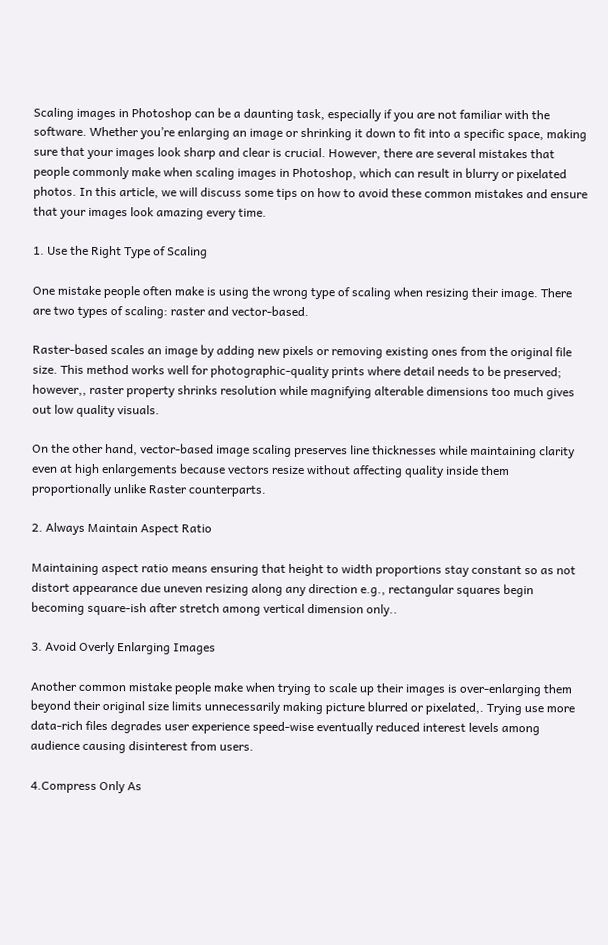Scaling images in Photoshop can be a daunting task, especially if you are not familiar with the software. Whether you’re enlarging an image or shrinking it down to fit into a specific space, making sure that your images look sharp and clear is crucial. However, there are several mistakes that people commonly make when scaling images in Photoshop, which can result in blurry or pixelated photos. In this article, we will discuss some tips on how to avoid these common mistakes and ensure that your images look amazing every time.

1. Use the Right Type of Scaling

One mistake people often make is using the wrong type of scaling when resizing their image. There are two types of scaling: raster and vector-based.

Raster-based scales an image by adding new pixels or removing existing ones from the original file size. This method works well for photographic-quality prints where detail needs to be preserved; however,, raster property shrinks resolution while magnifying alterable dimensions too much gives out low quality visuals.

On the other hand, vector-based image scaling preserves line thicknesses while maintaining clarity even at high enlargements because vectors resize without affecting quality inside them proportionally unlike Raster counterparts.

2. Always Maintain Aspect Ratio

Maintaining aspect ratio means ensuring that height to width proportions stay constant so as not distort appearance due uneven resizing along any direction e.g., rectangular squares begin becoming square-ish after stretch among vertical dimension only..

3. Avoid Overly Enlarging Images

Another common mistake people make when trying to scale up their images is over-enlarging them beyond their original size limits unnecessarily making picture blurred or pixelated,. Trying use more data-rich files degrades user experience speed-wise eventually reduced interest levels among audience causing disinterest from users.

4.Compress Only As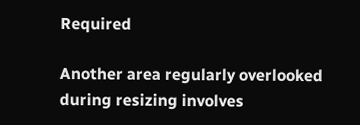Required

Another area regularly overlooked during resizing involves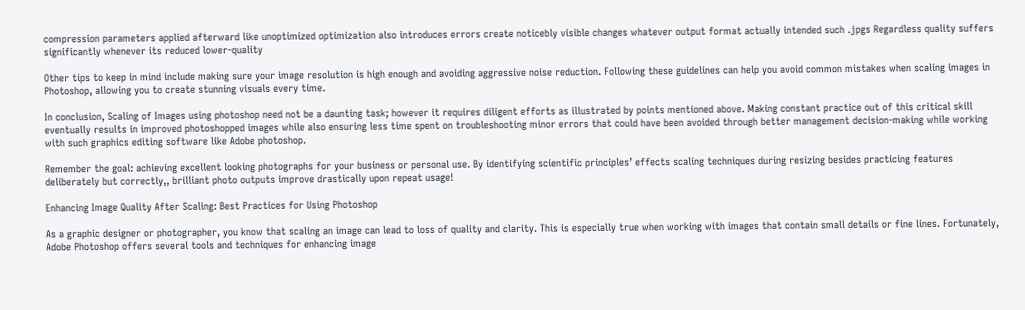compression parameters applied afterward like unoptimized optimization also introduces errors create noticebly visible changes whatever output format actually intended such .jpgs Regardless quality suffers significantly whenever its reduced lower-quality

Other tips to keep in mind include making sure your image resolution is high enough and avoiding aggressive noise reduction. Following these guidelines can help you avoid common mistakes when scaling images in Photoshop, allowing you to create stunning visuals every time.

In conclusion, Scaling of Images using photoshop need not be a daunting task; however it requires diligent efforts as illustrated by points mentioned above. Making constant practice out of this critical skill eventually results in improved photoshopped images while also ensuring less time spent on troubleshooting minor errors that could have been avoided through better management decision-making while working with such graphics editing software like Adobe photoshop.

Remember the goal: achieving excellent looking photographs for your business or personal use. By identifying scientific principles’ effects scaling techniques during resizing besides practicing features deliberately but correctly,, brilliant photo outputs improve drastically upon repeat usage!

Enhancing Image Quality After Scaling: Best Practices for Using Photoshop

As a graphic designer or photographer, you know that scaling an image can lead to loss of quality and clarity. This is especially true when working with images that contain small details or fine lines. Fortunately, Adobe Photoshop offers several tools and techniques for enhancing image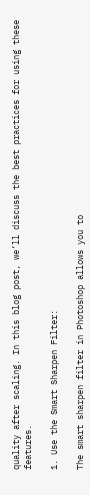quality after scaling. In this blog post, we’ll discuss the best practices for using these features.

1. Use the Smart Sharpen Filter:

The smart sharpen filter in Photoshop allows you to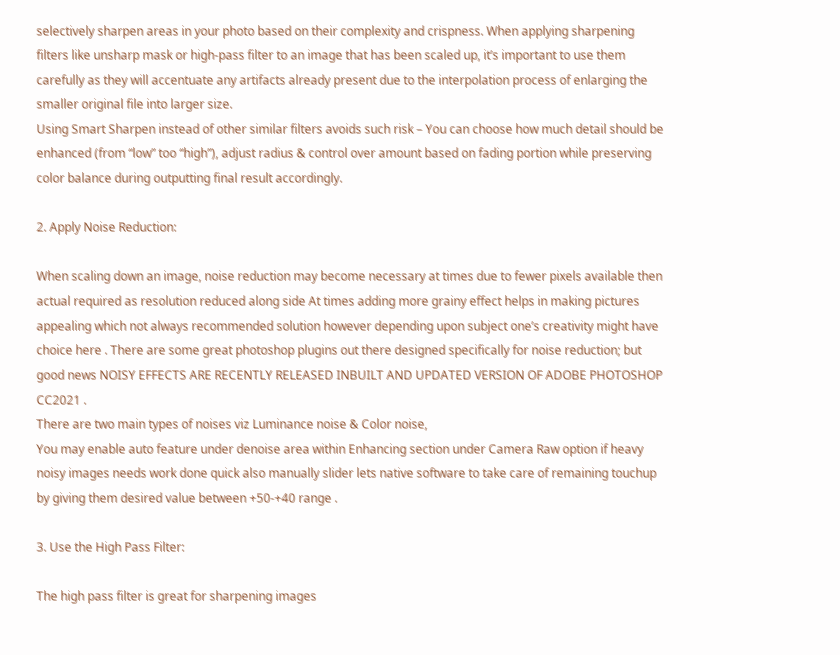selectively sharpen areas in your photo based on their complexity and crispness. When applying sharpening filters like unsharp mask or high-pass filter to an image that has been scaled up, it’s important to use them carefully as they will accentuate any artifacts already present due to the interpolation process of enlarging the smaller original file into larger size.
Using Smart Sharpen instead of other similar filters avoids such risk – You can choose how much detail should be enhanced (from “low” too “high”), adjust radius & control over amount based on fading portion while preserving color balance during outputting final result accordingly.

2. Apply Noise Reduction:

When scaling down an image, noise reduction may become necessary at times due to fewer pixels available then actual required as resolution reduced along side At times adding more grainy effect helps in making pictures appealing which not always recommended solution however depending upon subject one’s creativity might have choice here . There are some great photoshop plugins out there designed specifically for noise reduction; but good news NOISY EFFECTS ARE RECENTLY RELEASED INBUILT AND UPDATED VERSION OF ADOBE PHOTOSHOP CC2021 .
There are two main types of noises viz Luminance noise & Color noise,
You may enable auto feature under denoise area within Enhancing section under Camera Raw option if heavy noisy images needs work done quick also manually slider lets native software to take care of remaining touchup by giving them desired value between +50-+40 range .

3. Use the High Pass Filter:

The high pass filter is great for sharpening images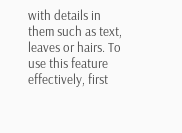with details in them such as text, leaves or hairs. To use this feature effectively, first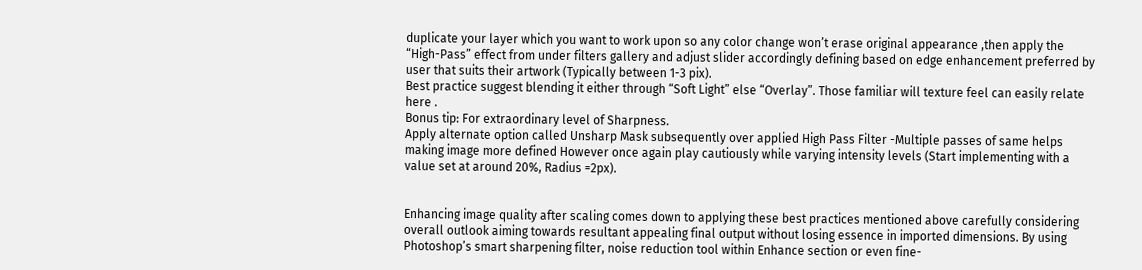duplicate your layer which you want to work upon so any color change won’t erase original appearance ,then apply the “High-Pass” effect from under filters gallery and adjust slider accordingly defining based on edge enhancement preferred by user that suits their artwork (Typically between 1-3 pix).
Best practice suggest blending it either through “Soft Light” else “Overlay”. Those familiar will texture feel can easily relate here .
Bonus tip: For extraordinary level of Sharpness.
Apply alternate option called Unsharp Mask subsequently over applied High Pass Filter -Multiple passes of same helps making image more defined However once again play cautiously while varying intensity levels (Start implementing with a value set at around 20%, Radius =2px).


Enhancing image quality after scaling comes down to applying these best practices mentioned above carefully considering overall outlook aiming towards resultant appealing final output without losing essence in imported dimensions. By using Photoshop’s smart sharpening filter, noise reduction tool within Enhance section or even fine-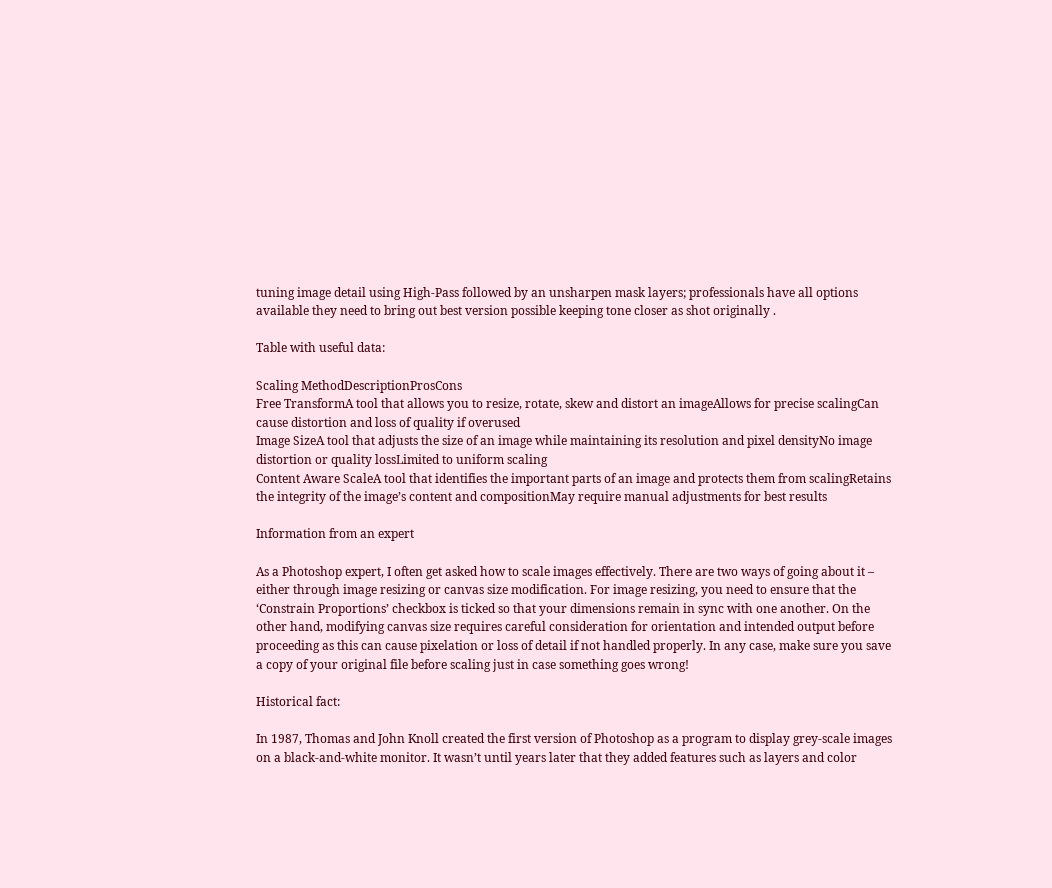tuning image detail using High-Pass followed by an unsharpen mask layers; professionals have all options available they need to bring out best version possible keeping tone closer as shot originally .

Table with useful data:

Scaling MethodDescriptionProsCons
Free TransformA tool that allows you to resize, rotate, skew and distort an imageAllows for precise scalingCan cause distortion and loss of quality if overused
Image SizeA tool that adjusts the size of an image while maintaining its resolution and pixel densityNo image distortion or quality lossLimited to uniform scaling
Content Aware ScaleA tool that identifies the important parts of an image and protects them from scalingRetains the integrity of the image’s content and compositionMay require manual adjustments for best results

Information from an expert

As a Photoshop expert, I often get asked how to scale images effectively. There are two ways of going about it – either through image resizing or canvas size modification. For image resizing, you need to ensure that the ‘Constrain Proportions’ checkbox is ticked so that your dimensions remain in sync with one another. On the other hand, modifying canvas size requires careful consideration for orientation and intended output before proceeding as this can cause pixelation or loss of detail if not handled properly. In any case, make sure you save a copy of your original file before scaling just in case something goes wrong!

Historical fact:

In 1987, Thomas and John Knoll created the first version of Photoshop as a program to display grey-scale images on a black-and-white monitor. It wasn’t until years later that they added features such as layers and color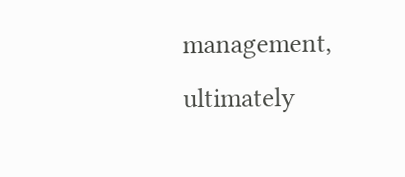management, ultimately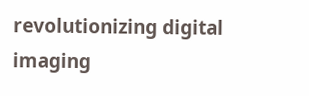revolutionizing digital imaging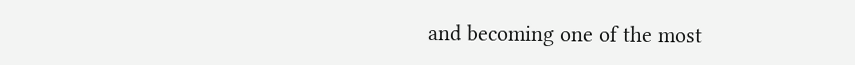and becoming one of the most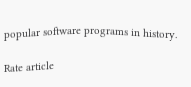popular software programs in history.

Rate article